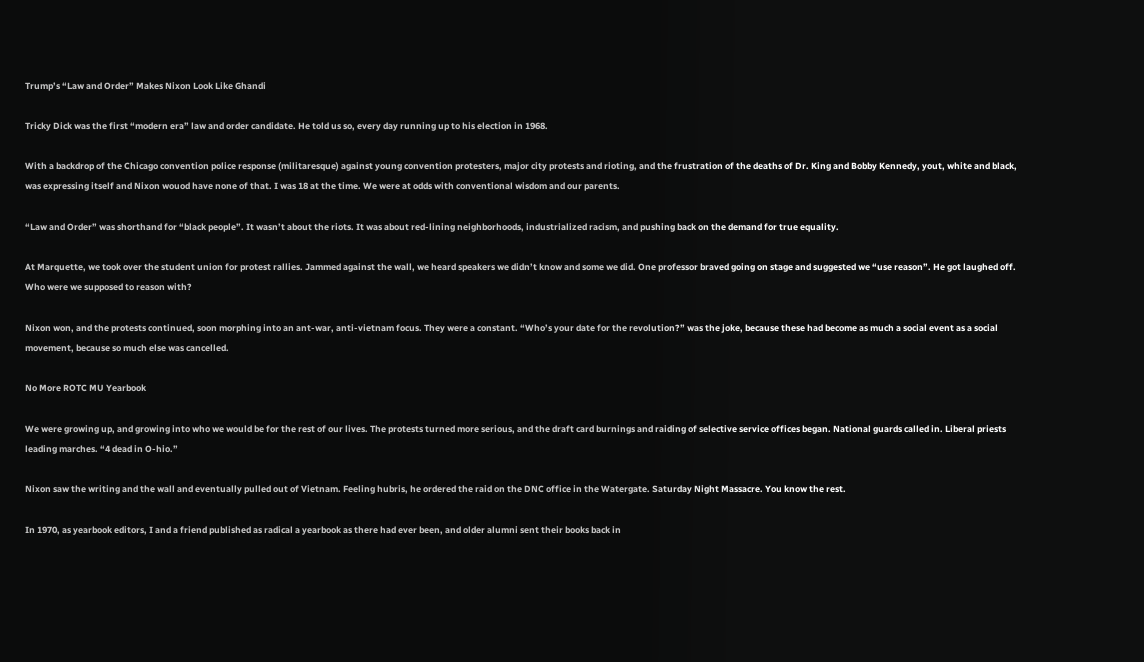Trump’s “Law and Order” Makes Nixon Look Like Ghandi

Tricky Dick was the first “modern era” law and order candidate. He told us so, every day running up to his election in 1968.

With a backdrop of the Chicago convention police response (militaresque) against young convention protesters, major city protests and rioting, and the frustration of the deaths of Dr. King and Bobby Kennedy, yout, white and black, was expressing itself and Nixon wouod have none of that. I was 18 at the time. We were at odds with conventional wisdom and our parents.

“Law and Order” was shorthand for “black people”. It wasn’t about the riots. It was about red-lining neighborhoods, industrialized racism, and pushing back on the demand for true equality.

At Marquette, we took over the student union for protest rallies. Jammed against the wall, we heard speakers we didn’t know and some we did. One professor braved going on stage and suggested we “use reason”. He got laughed off. Who were we supposed to reason with?

Nixon won, and the protests continued, soon morphing into an ant-war, anti-vietnam focus. They were a constant. “Who’s your date for the revolution?” was the joke, because these had become as much a social event as a social movement, because so much else was cancelled.

No More ROTC MU Yearbook

We were growing up, and growing into who we would be for the rest of our lives. The protests turned more serious, and the draft card burnings and raiding of selective service offices began. National guards called in. Liberal priests leading marches. “4 dead in O-hio.”

Nixon saw the writing and the wall and eventually pulled out of Vietnam. Feeling hubris, he ordered the raid on the DNC office in the Watergate. Saturday Night Massacre. You know the rest.

In 1970, as yearbook editors, I and a friend published as radical a yearbook as there had ever been, and older alumni sent their books back in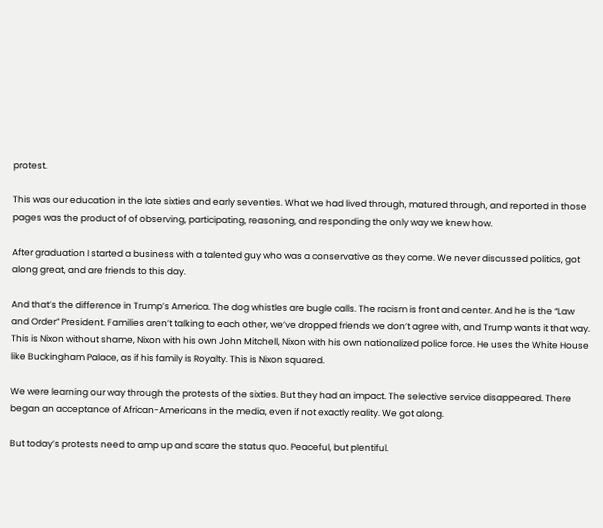protest.

This was our education in the late sixties and early seventies. What we had lived through, matured through, and reported in those pages was the product of of observing, participating, reasoning, and responding the only way we knew how.

After graduation I started a business with a talented guy who was a conservative as they come. We never discussed politics, got along great, and are friends to this day.

And that’s the difference in Trump’s America. The dog whistles are bugle calls. The racism is front and center. And he is the “Law and Order” President. Families aren’t talking to each other, we’ve dropped friends we don’t agree with, and Trump wants it that way. This is Nixon without shame, Nixon with his own John Mitchell, Nixon with his own nationalized police force. He uses the White House like Buckingham Palace, as if his family is Royalty. This is Nixon squared.

We were learning our way through the protests of the sixties. But they had an impact. The selective service disappeared. There began an acceptance of African-Americans in the media, even if not exactly reality. We got along.

But today’s protests need to amp up and scare the status quo. Peaceful, but plentiful.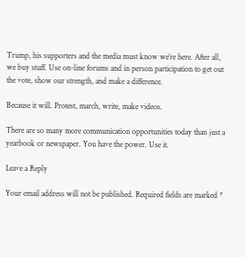Trump, his supporters and the media must know we’re here. After all, we buy stuff. Use on-line forums and in person participation to get out the vote, show our strength, and make a difference.

Because it will. Protest, march, write, make videos.

There are so many more communication opportunities today than just a yearbook or newspaper. You have the power. Use it.

Leave a Reply

Your email address will not be published. Required fields are marked *